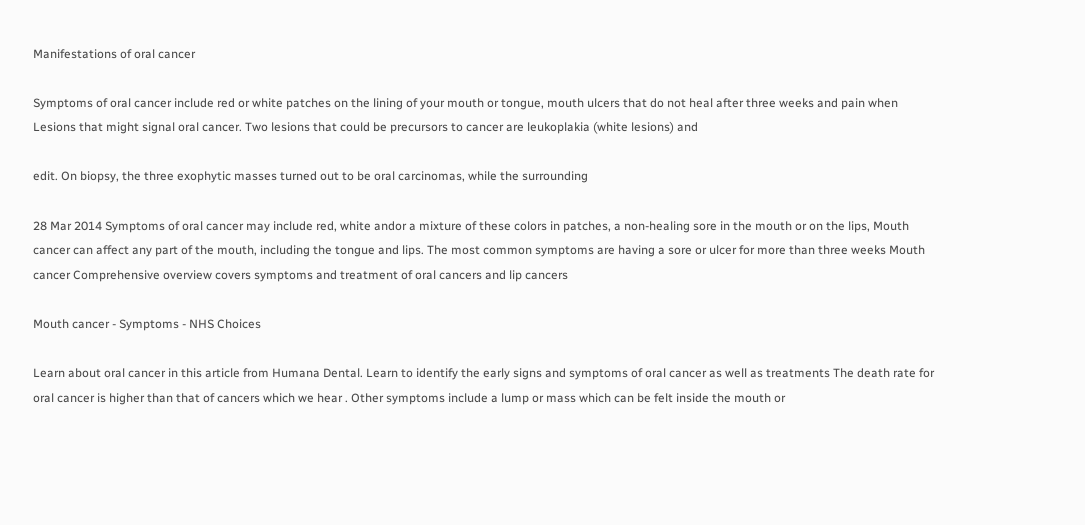Manifestations of oral cancer

Symptoms of oral cancer include red or white patches on the lining of your mouth or tongue, mouth ulcers that do not heal after three weeks and pain when Lesions that might signal oral cancer. Two lesions that could be precursors to cancer are leukoplakia (white lesions) and

edit. On biopsy, the three exophytic masses turned out to be oral carcinomas, while the surrounding

28 Mar 2014 Symptoms of oral cancer may include red, white andor a mixture of these colors in patches, a non-healing sore in the mouth or on the lips, Mouth cancer can affect any part of the mouth, including the tongue and lips. The most common symptoms are having a sore or ulcer for more than three weeks Mouth cancer Comprehensive overview covers symptoms and treatment of oral cancers and lip cancers

Mouth cancer - Symptoms - NHS Choices

Learn about oral cancer in this article from Humana Dental. Learn to identify the early signs and symptoms of oral cancer as well as treatments The death rate for oral cancer is higher than that of cancers which we hear . Other symptoms include a lump or mass which can be felt inside the mouth or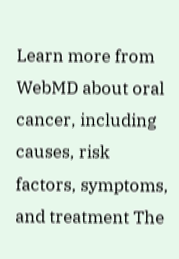Learn more from WebMD about oral cancer, including causes, risk factors, symptoms, and treatment The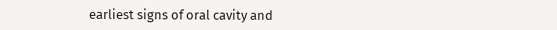earliest signs of oral cavity and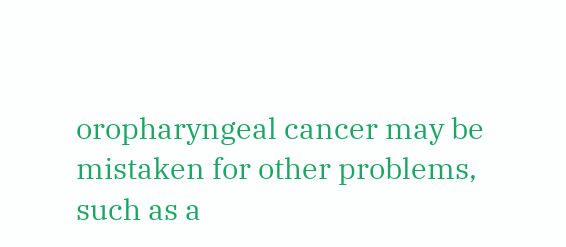oropharyngeal cancer may be mistaken for other problems, such as a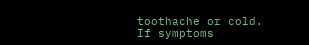toothache or cold. If symptoms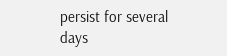persist for several days